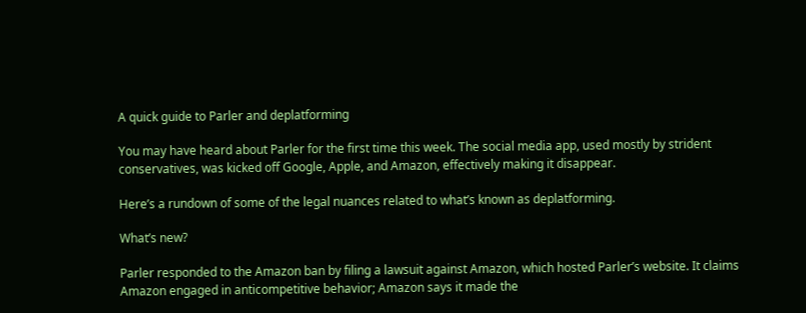A quick guide to Parler and deplatforming

You may have heard about Parler for the first time this week. The social media app, used mostly by strident conservatives, was kicked off Google, Apple, and Amazon, effectively making it disappear.

Here’s a rundown of some of the legal nuances related to what’s known as deplatforming.

What’s new?

Parler responded to the Amazon ban by filing a lawsuit against Amazon, which hosted Parler’s website. It claims Amazon engaged in anticompetitive behavior; Amazon says it made the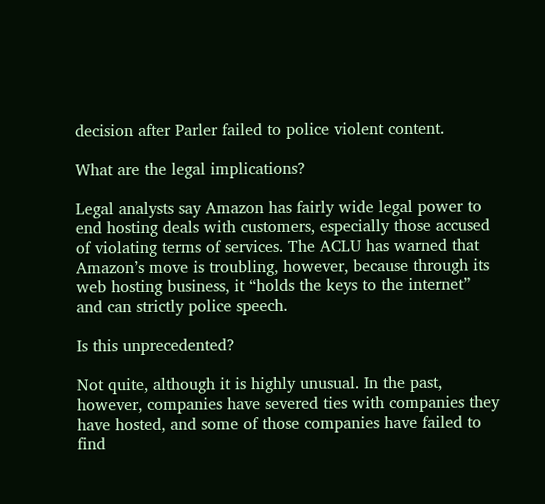decision after Parler failed to police violent content.

What are the legal implications?

Legal analysts say Amazon has fairly wide legal power to end hosting deals with customers, especially those accused of violating terms of services. The ACLU has warned that Amazon’s move is troubling, however, because through its web hosting business, it “holds the keys to the internet” and can strictly police speech.

Is this unprecedented?

Not quite, although it is highly unusual. In the past, however, companies have severed ties with companies they have hosted, and some of those companies have failed to find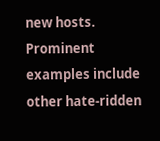new hosts. Prominent examples include other hate-ridden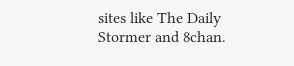sites like The Daily Stormer and 8chan.